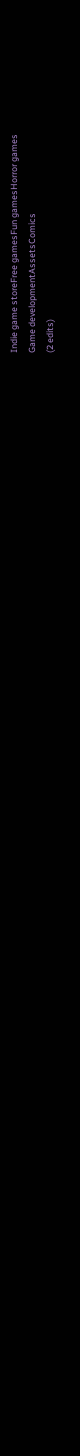Indie game storeFree gamesFun gamesHorror games
Game developmentAssetsComics
(2 edits)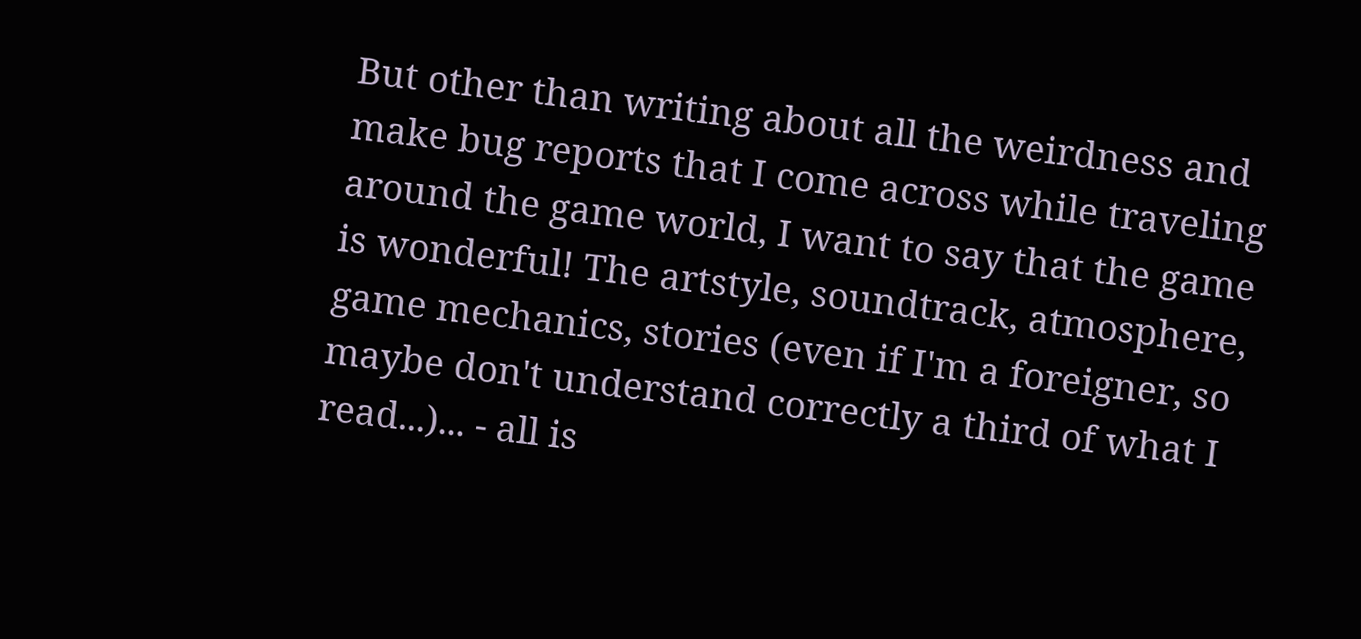But other than writing about all the weirdness and make bug reports that I come across while traveling around the game world, I want to say that the game is wonderful! The artstyle, soundtrack, atmosphere, game mechanics, stories (even if I'm a foreigner, so maybe don't understand correctly a third of what I read...)... - all is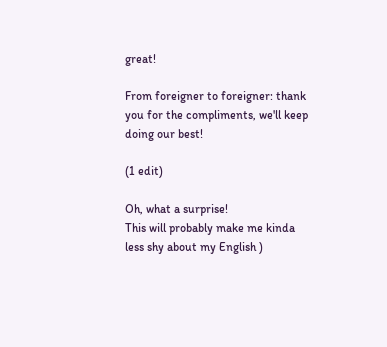great!

From foreigner to foreigner: thank you for the compliments, we'll keep doing our best!

(1 edit)

Oh, what a surprise!
This will probably make me kinda less shy about my English )